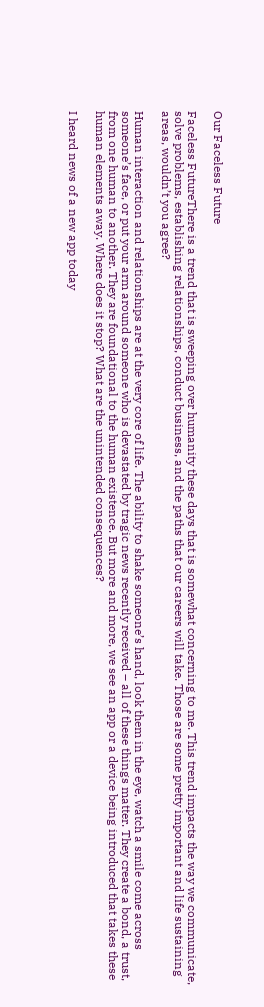Our Faceless Future

Faceless FutureThere is a trend that is sweeping over humanity these days that is somewhat concerning to me. This trend impacts the way we communicate, solve problems, establishing relationships, conduct business, and the paths that our careers will take. Those are some pretty important and life sustaining areas, wouldn’t you agree?

Human interaction and relationships are at the very core of life. The ability to shake someone’s hand, look them in the eye, watch a smile come across someone’s face, or put your arm around someone who is devastated by tragic news recently received – all of these things matter. They create a bond, a trust, from one human to another. They are foundational to the human existence. But more and more, we see an app or a device being introduced that takes these human elements away. Where does it stop? What are the unintended consequences?

I heard news of a new app today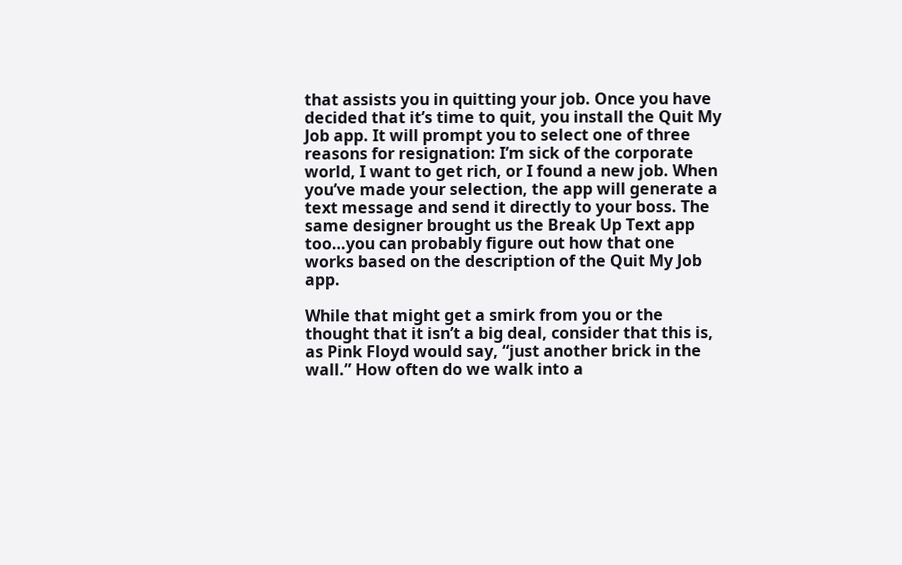that assists you in quitting your job. Once you have decided that it’s time to quit, you install the Quit My Job app. It will prompt you to select one of three reasons for resignation: I’m sick of the corporate world, I want to get rich, or I found a new job. When you’ve made your selection, the app will generate a text message and send it directly to your boss. The same designer brought us the Break Up Text app too…you can probably figure out how that one works based on the description of the Quit My Job app.

While that might get a smirk from you or the thought that it isn’t a big deal, consider that this is, as Pink Floyd would say, “just another brick in the wall.” How often do we walk into a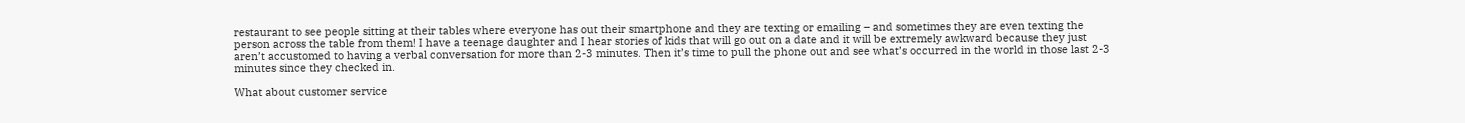restaurant to see people sitting at their tables where everyone has out their smartphone and they are texting or emailing – and sometimes they are even texting the person across the table from them! I have a teenage daughter and I hear stories of kids that will go out on a date and it will be extremely awkward because they just aren’t accustomed to having a verbal conversation for more than 2-3 minutes. Then it’s time to pull the phone out and see what’s occurred in the world in those last 2-3 minutes since they checked in.

What about customer service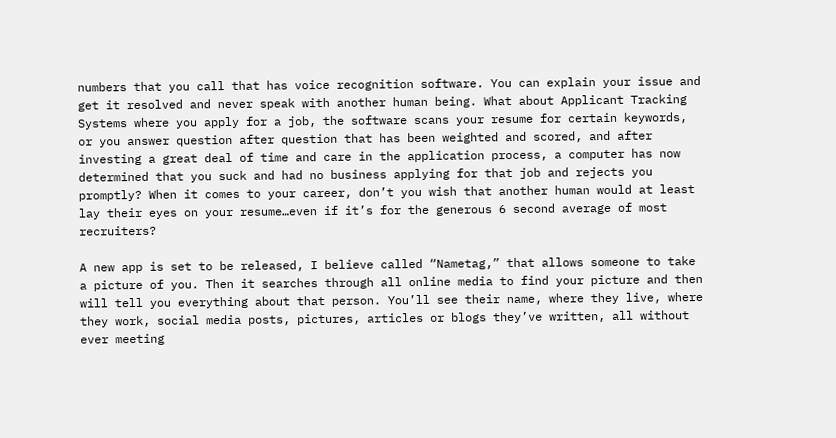numbers that you call that has voice recognition software. You can explain your issue and get it resolved and never speak with another human being. What about Applicant Tracking Systems where you apply for a job, the software scans your resume for certain keywords, or you answer question after question that has been weighted and scored, and after investing a great deal of time and care in the application process, a computer has now determined that you suck and had no business applying for that job and rejects you promptly? When it comes to your career, don’t you wish that another human would at least lay their eyes on your resume…even if it’s for the generous 6 second average of most recruiters?

A new app is set to be released, I believe called “Nametag,” that allows someone to take a picture of you. Then it searches through all online media to find your picture and then will tell you everything about that person. You’ll see their name, where they live, where they work, social media posts, pictures, articles or blogs they’ve written, all without ever meeting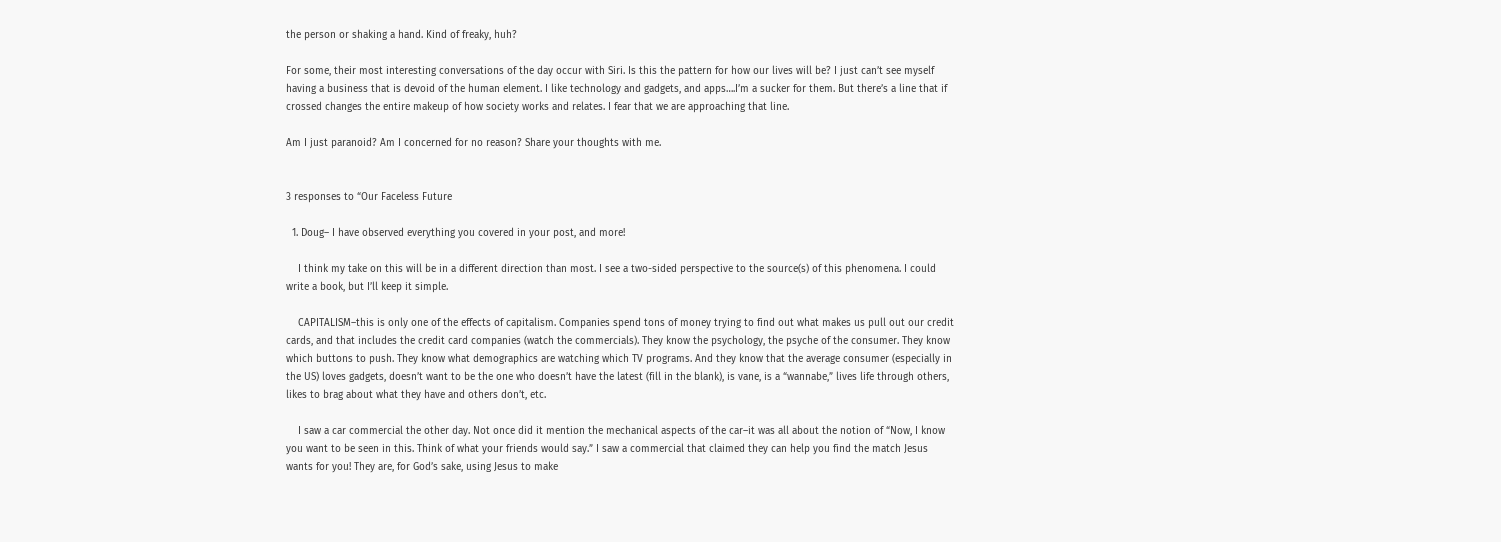the person or shaking a hand. Kind of freaky, huh?

For some, their most interesting conversations of the day occur with Siri. Is this the pattern for how our lives will be? I just can’t see myself having a business that is devoid of the human element. I like technology and gadgets, and apps….I’m a sucker for them. But there’s a line that if crossed changes the entire makeup of how society works and relates. I fear that we are approaching that line.

Am I just paranoid? Am I concerned for no reason? Share your thoughts with me.


3 responses to “Our Faceless Future

  1. Doug– I have observed everything you covered in your post, and more!

    I think my take on this will be in a different direction than most. I see a two-sided perspective to the source(s) of this phenomena. I could write a book, but I’ll keep it simple.

    CAPITALISM–this is only one of the effects of capitalism. Companies spend tons of money trying to find out what makes us pull out our credit cards, and that includes the credit card companies (watch the commercials). They know the psychology, the psyche of the consumer. They know which buttons to push. They know what demographics are watching which TV programs. And they know that the average consumer (especially in the US) loves gadgets, doesn’t want to be the one who doesn’t have the latest (fill in the blank), is vane, is a “wannabe,” lives life through others, likes to brag about what they have and others don’t, etc.

    I saw a car commercial the other day. Not once did it mention the mechanical aspects of the car–it was all about the notion of “Now, I know you want to be seen in this. Think of what your friends would say.” I saw a commercial that claimed they can help you find the match Jesus wants for you! They are, for God’s sake, using Jesus to make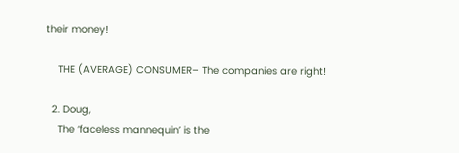their money!

    THE (AVERAGE) CONSUMER– The companies are right!

  2. Doug,
    The ‘faceless mannequin’ is the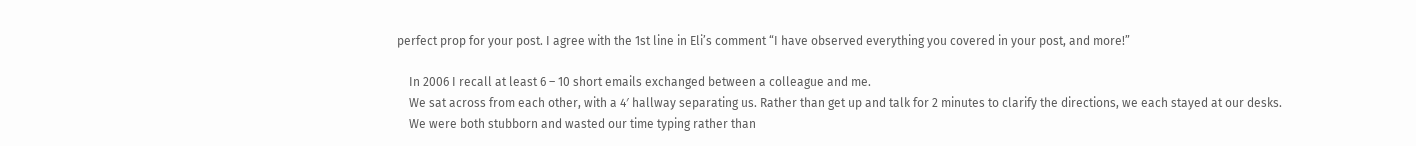perfect prop for your post. I agree with the 1st line in Eli’s comment “I have observed everything you covered in your post, and more!”

    In 2006 I recall at least 6 – 10 short emails exchanged between a colleague and me.
    We sat across from each other, with a 4′ hallway separating us. Rather than get up and talk for 2 minutes to clarify the directions, we each stayed at our desks.
    We were both stubborn and wasted our time typing rather than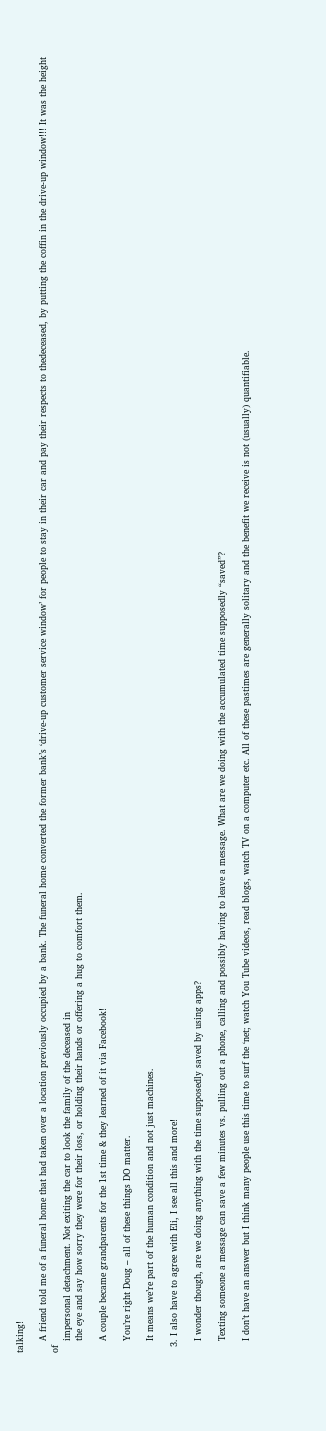talking!

    A friend told me of a funeral home that had taken over a location previously occupied by a bank. The funeral home converted the former bank’s ‘drive-up customer service window’ for people to stay in their car and pay their respects to thedeceased, by putting the coffin in the drive-up window!!! It was the height of
    impersonal detachment. Not exiting the car to look the family of the deceased in
    the eye and say how sorry they were for their loss, or holding their hands or offering a hug to comfort them.

    A couple became grandparents for the 1st time & they learned of it via Facebook!

    You’re right Doug – all of these things DO matter.

    It means we’re part of the human condition and not just machines.

  3. I also have to agree with Eli, I see all this and more!

    I wonder though, are we doing anything with the time supposedly saved by using apps?

    Texting someone a message can save a few minutes vs. pulling out a phone, calling and possibly having to leave a message. What are we doing with the accumulated time supposedly “saved”?

    I don’t have an answer but I think many people use this time to surf the ‘net; watch You Tube videos, read blogs, watch TV on a computer etc. All of these pastimes are generally solitary and the benefit we receive is not (usually) quantifiable.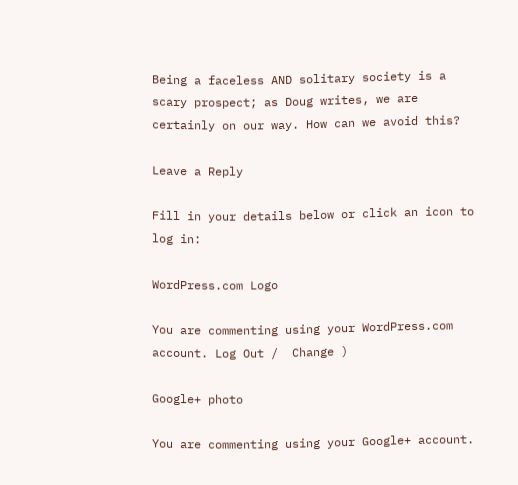Being a faceless AND solitary society is a scary prospect; as Doug writes, we are certainly on our way. How can we avoid this?

Leave a Reply

Fill in your details below or click an icon to log in:

WordPress.com Logo

You are commenting using your WordPress.com account. Log Out /  Change )

Google+ photo

You are commenting using your Google+ account.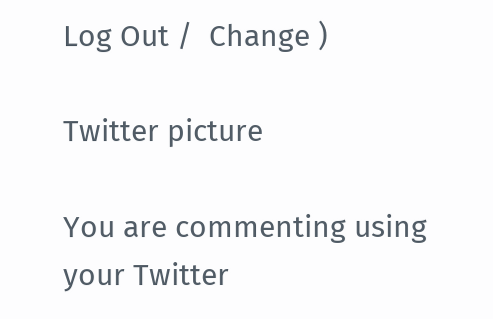Log Out /  Change )

Twitter picture

You are commenting using your Twitter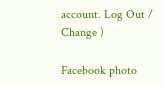account. Log Out /  Change )

Facebook photo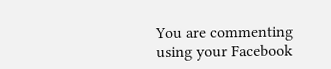You are commenting using your Facebook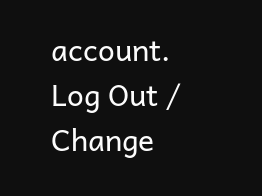account. Log Out /  Change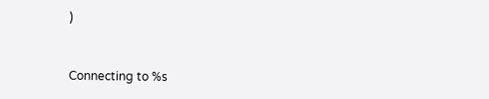)


Connecting to %s